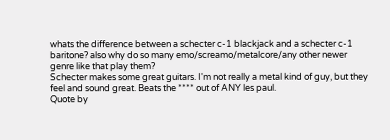whats the difference between a schecter c-1 blackjack and a schecter c-1 baritone? also why do so many emo/screamo/metalcore/any other newer genre like that play them?
Schecter makes some great guitars. I'm not really a metal kind of guy, but they feel and sound great. Beats the **** out of ANY les paul.
Quote by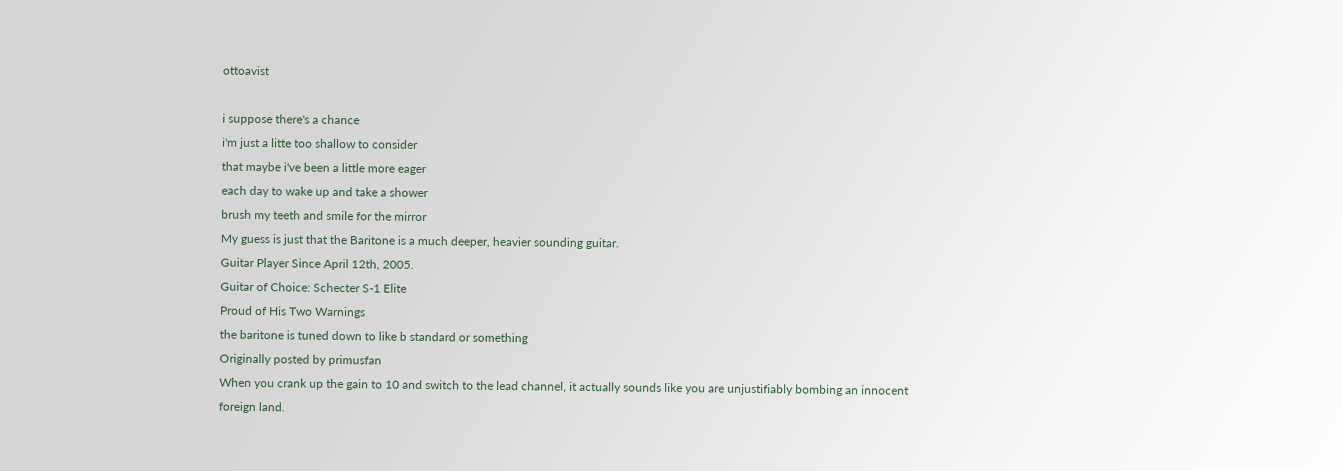ottoavist

i suppose there's a chance
i'm just a litte too shallow to consider
that maybe i've been a little more eager
each day to wake up and take a shower
brush my teeth and smile for the mirror
My guess is just that the Baritone is a much deeper, heavier sounding guitar.
Guitar Player Since April 12th, 2005.
Guitar of Choice: Schecter S-1 Elite
Proud of His Two Warnings
the baritone is tuned down to like b standard or something
Originally posted by primusfan
When you crank up the gain to 10 and switch to the lead channel, it actually sounds like you are unjustifiably bombing an innocent foreign land.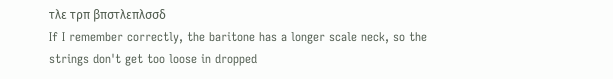τλε τρπ βπστλεπλσσδ
If I remember correctly, the baritone has a longer scale neck, so the strings don't get too loose in dropped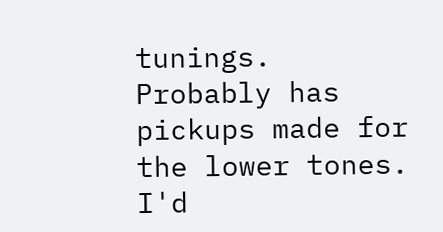tunings. Probably has pickups made for the lower tones. I'd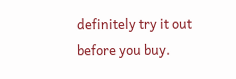definitely try it out before you buy.